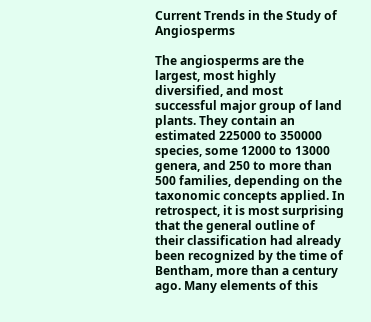Current Trends in the Study of Angiosperms

The angiosperms are the largest, most highly diversified, and most successful major group of land plants. They contain an estimated 225000 to 350000 species, some 12000 to 13000 genera, and 250 to more than 500 families, depending on the taxonomic concepts applied. In retrospect, it is most surprising that the general outline of their classification had already been recognized by the time of Bentham, more than a century ago. Many elements of this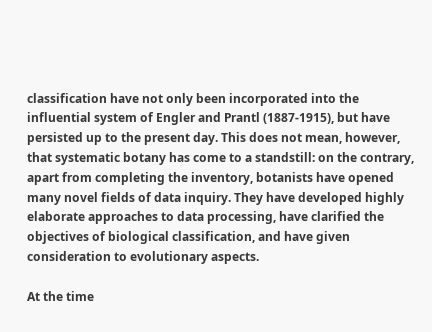classification have not only been incorporated into the influential system of Engler and Prantl (1887-1915), but have persisted up to the present day. This does not mean, however, that systematic botany has come to a standstill: on the contrary, apart from completing the inventory, botanists have opened many novel fields of data inquiry. They have developed highly elaborate approaches to data processing, have clarified the objectives of biological classification, and have given consideration to evolutionary aspects.

At the time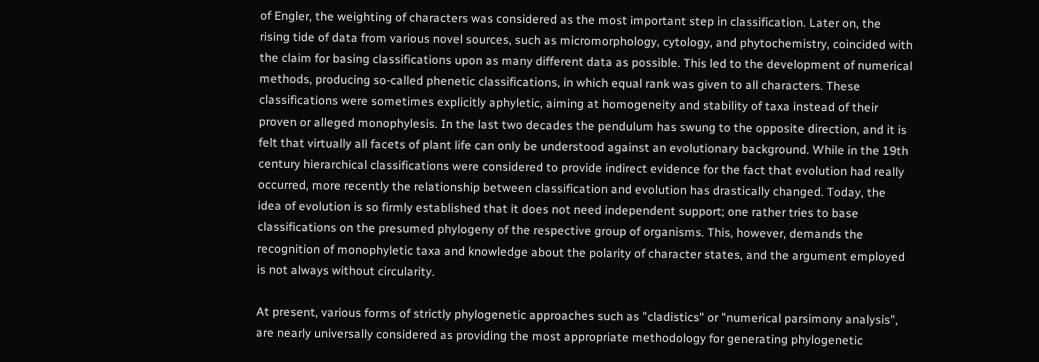of Engler, the weighting of characters was considered as the most important step in classification. Later on, the rising tide of data from various novel sources, such as micromorphology, cytology, and phytochemistry, coincided with the claim for basing classifications upon as many different data as possible. This led to the development of numerical methods, producing so-called phenetic classifications, in which equal rank was given to all characters. These classifications were sometimes explicitly aphyletic, aiming at homogeneity and stability of taxa instead of their proven or alleged monophylesis. In the last two decades the pendulum has swung to the opposite direction, and it is felt that virtually all facets of plant life can only be understood against an evolutionary background. While in the 19th century hierarchical classifications were considered to provide indirect evidence for the fact that evolution had really occurred, more recently the relationship between classification and evolution has drastically changed. Today, the idea of evolution is so firmly established that it does not need independent support; one rather tries to base classifications on the presumed phylogeny of the respective group of organisms. This, however, demands the recognition of monophyletic taxa and knowledge about the polarity of character states, and the argument employed is not always without circularity.

At present, various forms of strictly phylogenetic approaches such as "cladistics" or "numerical parsimony analysis", are nearly universally considered as providing the most appropriate methodology for generating phylogenetic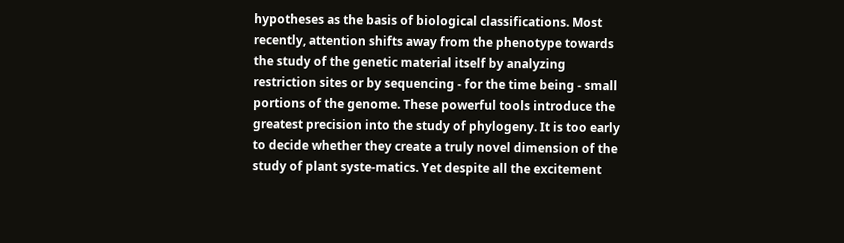hypotheses as the basis of biological classifications. Most recently, attention shifts away from the phenotype towards the study of the genetic material itself by analyzing restriction sites or by sequencing - for the time being - small portions of the genome. These powerful tools introduce the greatest precision into the study of phylogeny. It is too early to decide whether they create a truly novel dimension of the study of plant syste-matics. Yet despite all the excitement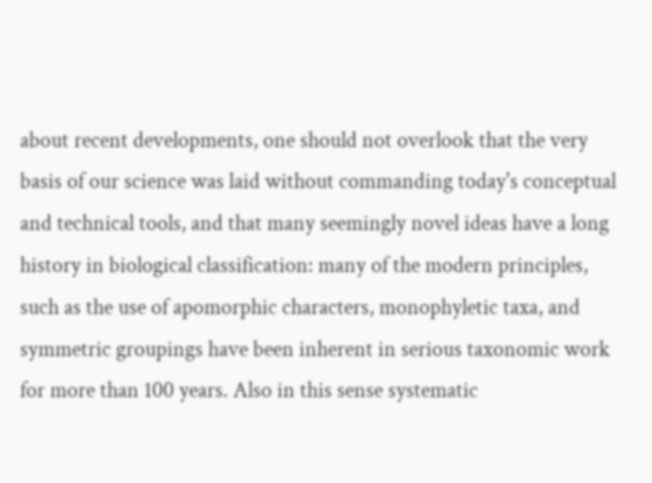about recent developments, one should not overlook that the very basis of our science was laid without commanding today's conceptual and technical tools, and that many seemingly novel ideas have a long history in biological classification: many of the modern principles, such as the use of apomorphic characters, monophyletic taxa, and symmetric groupings have been inherent in serious taxonomic work for more than 100 years. Also in this sense systematic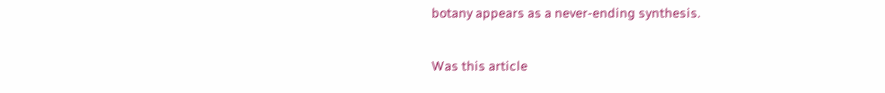botany appears as a never-ending synthesis.

Was this article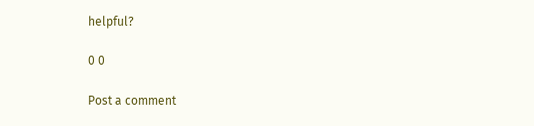helpful?

0 0

Post a comment